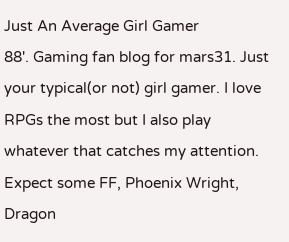Just An Average Girl Gamer
88'. Gaming fan blog for mars31. Just your typical(or not) girl gamer. I love RPGs the most but I also play whatever that catches my attention. Expect some FF, Phoenix Wright, Dragon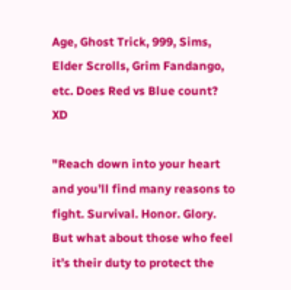Age, Ghost Trick, 999, Sims, Elder Scrolls, Grim Fandango, etc. Does Red vs Blue count? XD

"Reach down into your heart and you’ll find many reasons to fight. Survival. Honor. Glory. But what about those who feel it’s their duty to protect the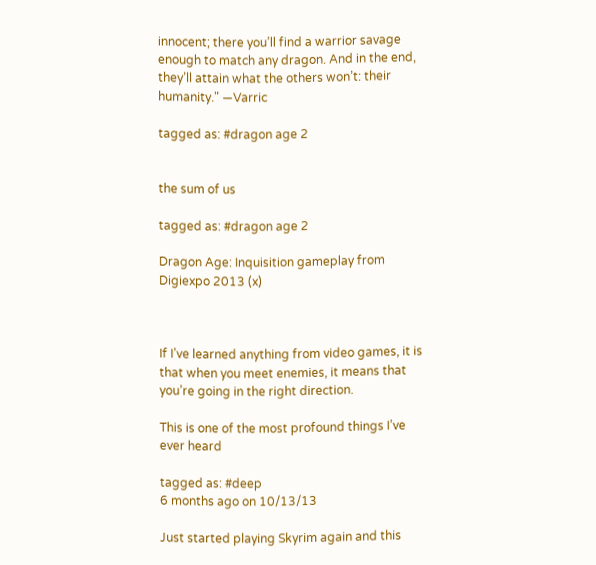innocent; there you’ll find a warrior savage enough to match any dragon. And in the end, they’ll attain what the others won’t: their humanity." —Varric

tagged as: #dragon age 2


the sum of us

tagged as: #dragon age 2

Dragon Age: Inquisition gameplay from Digiexpo 2013 (x)



If I’ve learned anything from video games, it is that when you meet enemies, it means that you’re going in the right direction.

This is one of the most profound things I’ve ever heard

tagged as: #deep
6 months ago on 10/13/13

Just started playing Skyrim again and this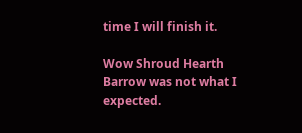time I will finish it.

Wow Shroud Hearth Barrow was not what I expected.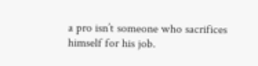a pro isn’t someone who sacrifices himself for his job.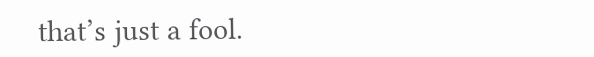that’s just a fool.